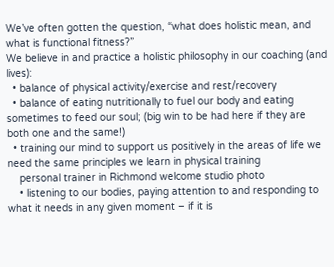We’ve often gotten the question, “what does holistic mean, and what is functional fitness?”
We believe in and practice a holistic philosophy in our coaching (and lives):
  • balance of physical activity/exercise and rest/recovery
  • balance of eating nutritionally to fuel our body and eating sometimes to feed our soul; (big win to be had here if they are both one and the same!)
  • training our mind to support us positively in the areas of life we need the same principles we learn in physical training
    personal trainer in Richmond welcome studio photo
    • listening to our bodies, paying attention to and responding to what it needs in any given moment – if it is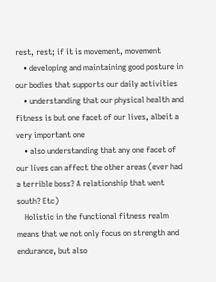rest, rest; if it is movement, movement
    • developing and maintaining good posture in our bodies that supports our daily activities
    • understanding that our physical health and fitness is but one facet of our lives, albeit a very important one
    • also understanding that any one facet of our lives can affect the other areas (ever had a terrible boss? A relationship that went south? Etc)
    Holistic in the functional fitness realm means that we not only focus on strength and endurance, but also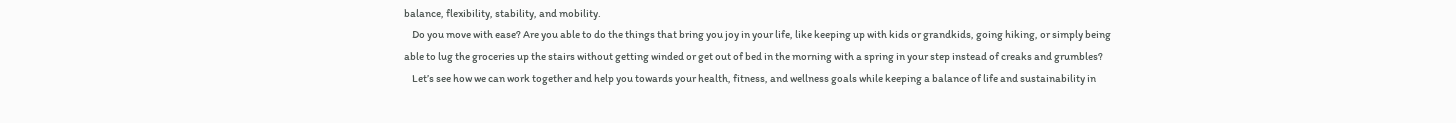balance, flexibility, stability, and mobility.
    Do you move with ease? Are you able to do the things that bring you joy in your life, like keeping up with kids or grandkids, going hiking, or simply being able to lug the groceries up the stairs without getting winded or get out of bed in the morning with a spring in your step instead of creaks and grumbles?
    Let’s see how we can work together and help you towards your health, fitness, and wellness goals while keeping a balance of life and sustainability in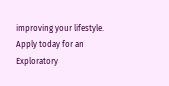improving your lifestyle. Apply today for an Exploratory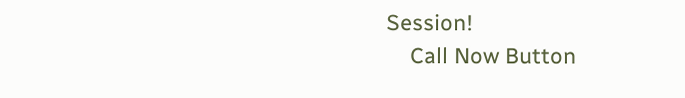Session!
    Call Now Button